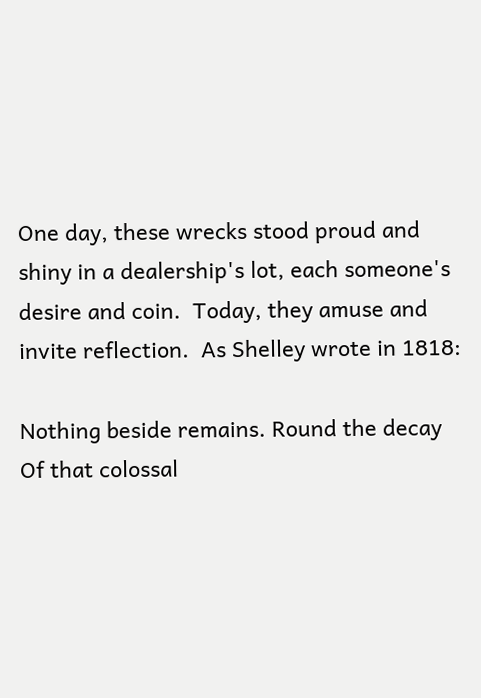One day, these wrecks stood proud and shiny in a dealership's lot, each someone's desire and coin.  Today, they amuse and invite reflection.  As Shelley wrote in 1818:

Nothing beside remains. Round the decay
Of that colossal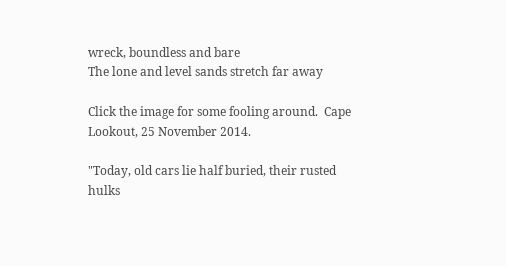wreck, boundless and bare
The lone and level sands stretch far away

Click the image for some fooling around.  Cape Lookout, 25 November 2014.

"Today, old cars lie half buried, their rusted hulks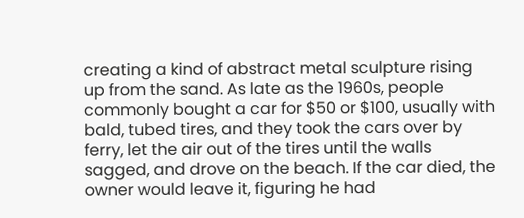creating a kind of abstract metal sculpture rising up from the sand. As late as the 1960s, people commonly bought a car for $50 or $100, usually with bald, tubed tires, and they took the cars over by ferry, let the air out of the tires until the walls sagged, and drove on the beach. If the car died, the owner would leave it, figuring he had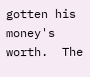gotten his money's worth.  The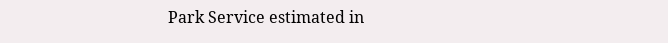Park Service estimated in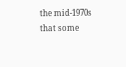the mid-1970s that some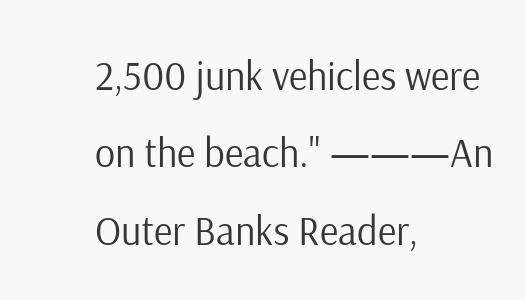2,500 junk vehicles were on the beach." ———An Outer Banks Reader,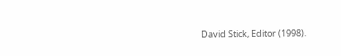David Stick, Editor (1998).